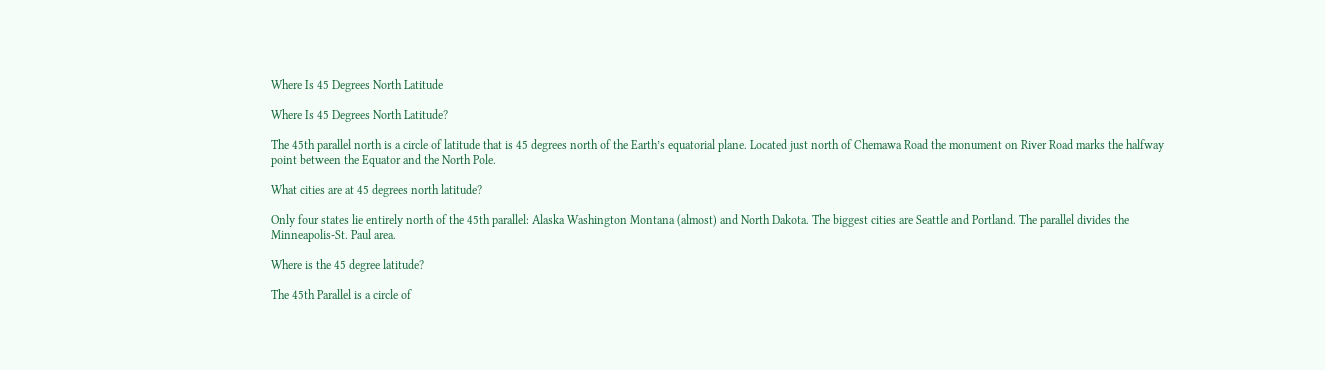Where Is 45 Degrees North Latitude

Where Is 45 Degrees North Latitude?

The 45th parallel north is a circle of latitude that is 45 degrees north of the Earth’s equatorial plane. Located just north of Chemawa Road the monument on River Road marks the halfway point between the Equator and the North Pole.

What cities are at 45 degrees north latitude?

Only four states lie entirely north of the 45th parallel: Alaska Washington Montana (almost) and North Dakota. The biggest cities are Seattle and Portland. The parallel divides the Minneapolis-St. Paul area.

Where is the 45 degree latitude?

The 45th Parallel is a circle of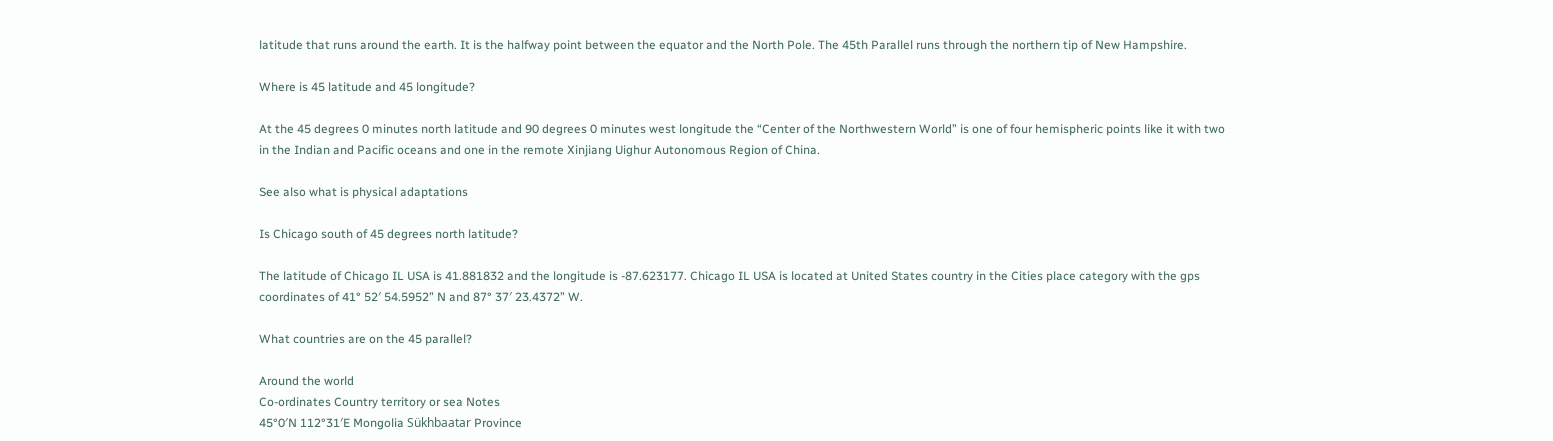latitude that runs around the earth. It is the halfway point between the equator and the North Pole. The 45th Parallel runs through the northern tip of New Hampshire.

Where is 45 latitude and 45 longitude?

At the 45 degrees 0 minutes north latitude and 90 degrees 0 minutes west longitude the “Center of the Northwestern World” is one of four hemispheric points like it with two in the Indian and Pacific oceans and one in the remote Xinjiang Uighur Autonomous Region of China.

See also what is physical adaptations

Is Chicago south of 45 degrees north latitude?

The latitude of Chicago IL USA is 41.881832 and the longitude is -87.623177. Chicago IL USA is located at United States country in the Cities place category with the gps coordinates of 41° 52′ 54.5952” N and 87° 37′ 23.4372” W.

What countries are on the 45 parallel?

Around the world
Co-ordinates Country territory or sea Notes
45°0′N 112°31′E Mongolia Sükhbaatar Province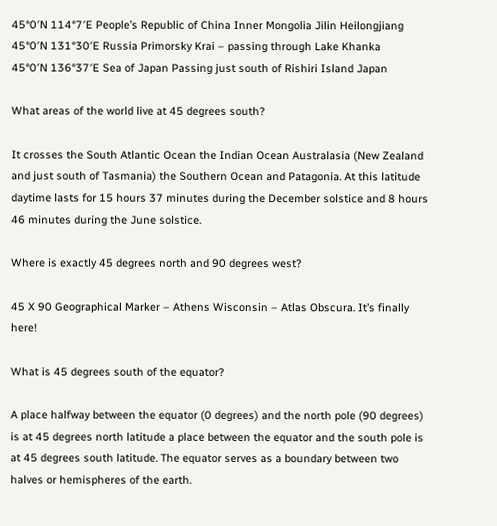45°0′N 114°7′E People’s Republic of China Inner Mongolia Jilin Heilongjiang
45°0′N 131°30′E Russia Primorsky Krai – passing through Lake Khanka
45°0′N 136°37′E Sea of Japan Passing just south of Rishiri Island Japan

What areas of the world live at 45 degrees south?

It crosses the South Atlantic Ocean the Indian Ocean Australasia (New Zealand and just south of Tasmania) the Southern Ocean and Patagonia. At this latitude daytime lasts for 15 hours 37 minutes during the December solstice and 8 hours 46 minutes during the June solstice.

Where is exactly 45 degrees north and 90 degrees west?

45 X 90 Geographical Marker – Athens Wisconsin – Atlas Obscura. It’s finally here!

What is 45 degrees south of the equator?

A place halfway between the equator (0 degrees) and the north pole (90 degrees) is at 45 degrees north latitude a place between the equator and the south pole is at 45 degrees south latitude. The equator serves as a boundary between two halves or hemispheres of the earth.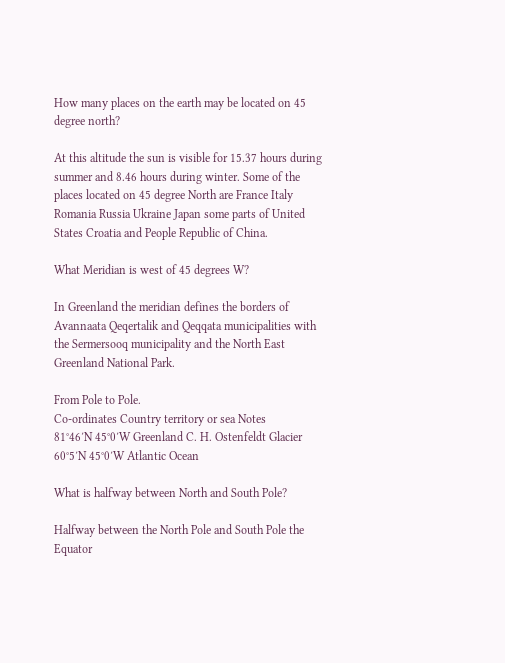How many places on the earth may be located on 45 degree north?

At this altitude the sun is visible for 15.37 hours during summer and 8.46 hours during winter. Some of the places located on 45 degree North are France Italy Romania Russia Ukraine Japan some parts of United States Croatia and People Republic of China.

What Meridian is west of 45 degrees W?

In Greenland the meridian defines the borders of Avannaata Qeqertalik and Qeqqata municipalities with the Sermersooq municipality and the North East Greenland National Park.

From Pole to Pole.
Co-ordinates Country territory or sea Notes
81°46′N 45°0′W Greenland C. H. Ostenfeldt Glacier
60°5′N 45°0′W Atlantic Ocean

What is halfway between North and South Pole?

Halfway between the North Pole and South Pole the Equator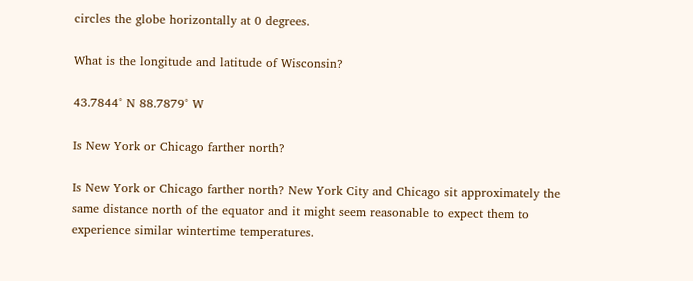circles the globe horizontally at 0 degrees.

What is the longitude and latitude of Wisconsin?

43.7844° N 88.7879° W

Is New York or Chicago farther north?

Is New York or Chicago farther north? New York City and Chicago sit approximately the same distance north of the equator and it might seem reasonable to expect them to experience similar wintertime temperatures.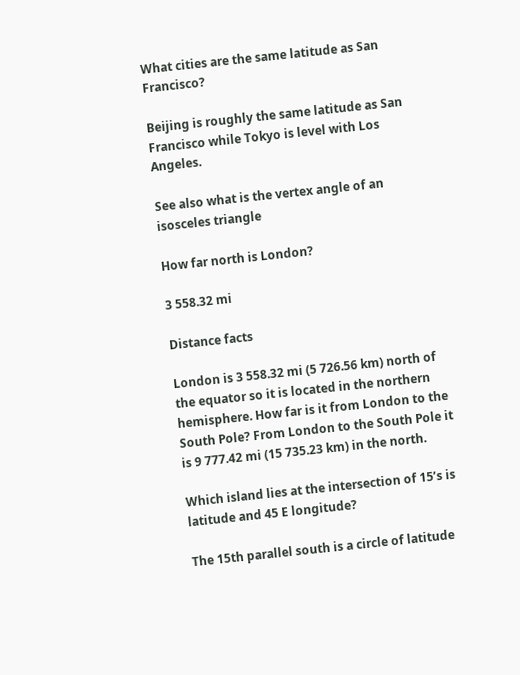What cities are the same latitude as San Francisco?

Beijing is roughly the same latitude as San Francisco while Tokyo is level with Los Angeles.

See also what is the vertex angle of an isosceles triangle

How far north is London?

3 558.32 mi

Distance facts

London is 3 558.32 mi (5 726.56 km) north of the equator so it is located in the northern hemisphere. How far is it from London to the South Pole? From London to the South Pole it is 9 777.42 mi (15 735.23 km) in the north.

Which island lies at the intersection of 15’s is latitude and 45 E longitude?

The 15th parallel south is a circle of latitude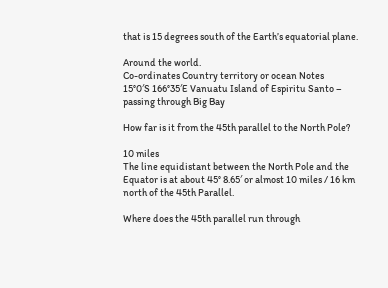that is 15 degrees south of the Earth’s equatorial plane.

Around the world.
Co-ordinates Country territory or ocean Notes
15°0′S 166°35′E Vanuatu Island of Espiritu Santo – passing through Big Bay

How far is it from the 45th parallel to the North Pole?

10 miles
The line equidistant between the North Pole and the Equator is at about 45° 8.65′ or almost 10 miles / 16 km north of the 45th Parallel.

Where does the 45th parallel run through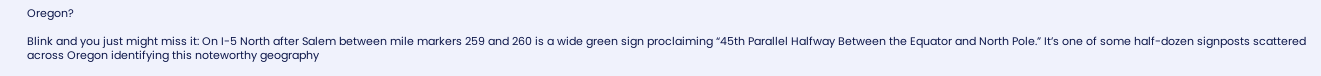Oregon?

Blink and you just might miss it: On I-5 North after Salem between mile markers 259 and 260 is a wide green sign proclaiming “45th Parallel Halfway Between the Equator and North Pole.” It’s one of some half-dozen signposts scattered across Oregon identifying this noteworthy geography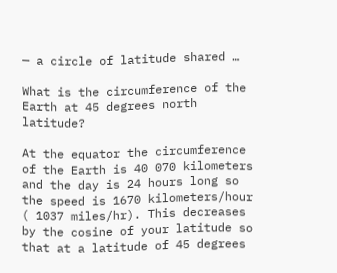— a circle of latitude shared …

What is the circumference of the Earth at 45 degrees north latitude?

At the equator the circumference of the Earth is 40 070 kilometers and the day is 24 hours long so the speed is 1670 kilometers/hour ( 1037 miles/hr). This decreases by the cosine of your latitude so that at a latitude of 45 degrees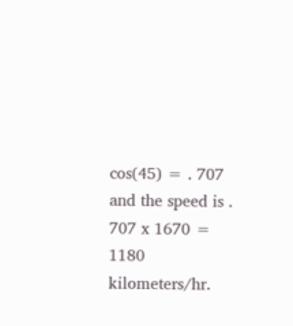cos(45) = . 707 and the speed is . 707 x 1670 = 1180 kilometers/hr.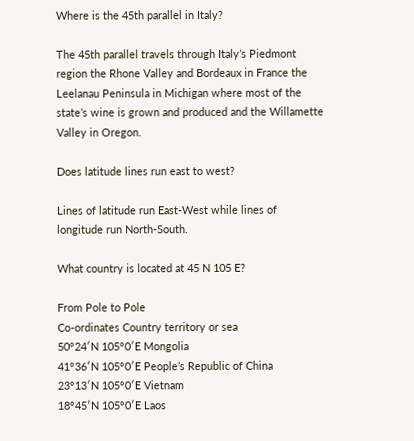Where is the 45th parallel in Italy?

The 45th parallel travels through Italy’s Piedmont region the Rhone Valley and Bordeaux in France the Leelanau Peninsula in Michigan where most of the state’s wine is grown and produced and the Willamette Valley in Oregon.

Does latitude lines run east to west?

Lines of latitude run East-West while lines of longitude run North-South.

What country is located at 45 N 105 E?

From Pole to Pole
Co-ordinates Country territory or sea
50°24′N 105°0′E Mongolia
41°36′N 105°0′E People’s Republic of China
23°13′N 105°0′E Vietnam
18°45′N 105°0′E Laos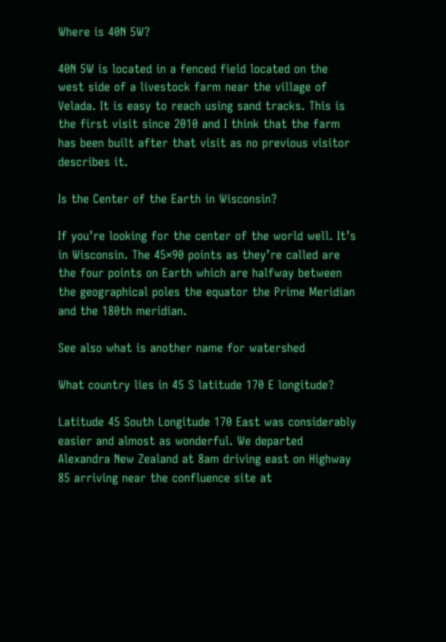Where is 40N 5W?

40N 5W is located in a fenced field located on the west side of a livestock farm near the village of Velada. It is easy to reach using sand tracks. This is the first visit since 2010 and I think that the farm has been built after that visit as no previous visitor describes it.

Is the Center of the Earth in Wisconsin?

If you’re looking for the center of the world well. It’s in Wisconsin. The 45×90 points as they’re called are the four points on Earth which are halfway between the geographical poles the equator the Prime Meridian and the 180th meridian.

See also what is another name for watershed

What country lies in 45 S latitude 170 E longitude?

Latitude 45 South Longitude 170 East was considerably easier and almost as wonderful. We departed Alexandra New Zealand at 8am driving east on Highway 85 arriving near the confluence site at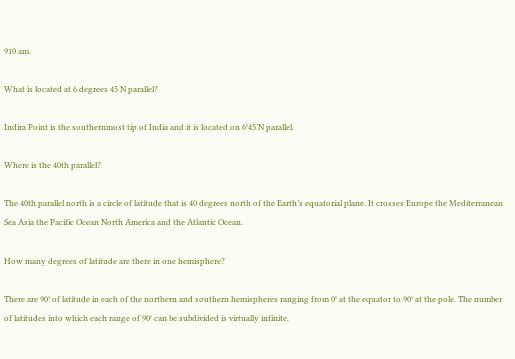910 am.

What is located at 6 degrees 45 N parallel?

Indira Point is the southernmost tip of India and it is located on 6°45’N parallel.

Where is the 40th parallel?

The 40th parallel north is a circle of latitude that is 40 degrees north of the Earth’s equatorial plane. It crosses Europe the Mediterranean Sea Asia the Pacific Ocean North America and the Atlantic Ocean.

How many degrees of latitude are there in one hemisphere?

There are 90° of latitude in each of the northern and southern hemispheres ranging from 0° at the equator to 90° at the pole. The number of latitudes into which each range of 90° can be subdivided is virtually infinite.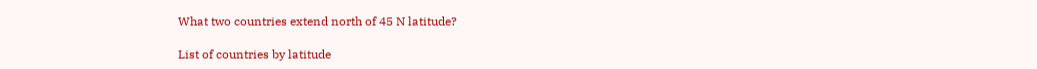What two countries extend north of 45 N latitude?

List of countries by latitude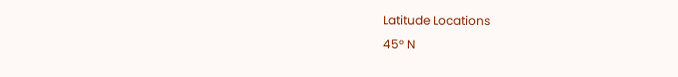Latitude Locations
45° N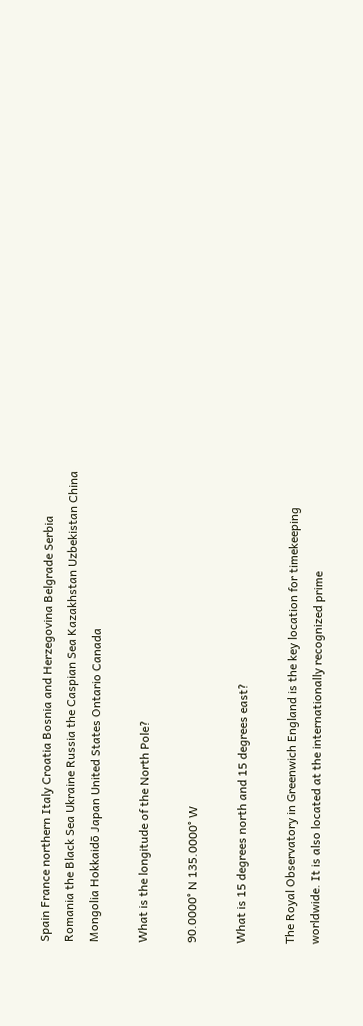Spain France northern Italy Croatia Bosnia and Herzegovina Belgrade Serbia Romania the Black Sea Ukraine Russia the Caspian Sea Kazakhstan Uzbekistan China Mongolia Hokkaidō Japan United States Ontario Canada

What is the longitude of the North Pole?

90.0000° N 135.0000° W

What is 15 degrees north and 15 degrees east?

The Royal Observatory in Greenwich England is the key location for timekeeping worldwide. It is also located at the internationally recognized prime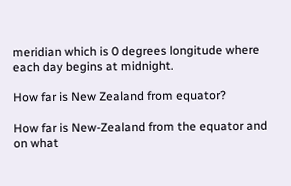meridian which is 0 degrees longitude where each day begins at midnight.

How far is New Zealand from equator?

How far is New-Zealand from the equator and on what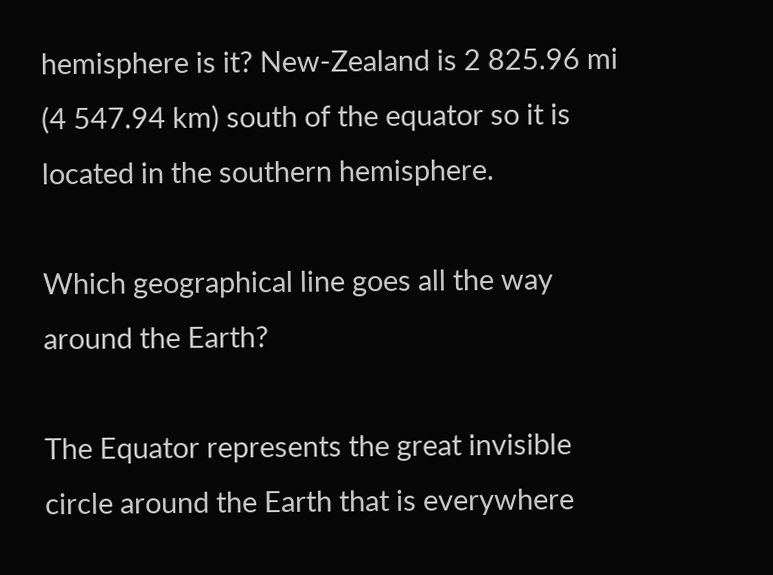hemisphere is it? New-Zealand is 2 825.96 mi (4 547.94 km) south of the equator so it is located in the southern hemisphere.

Which geographical line goes all the way around the Earth?

The Equator represents the great invisible circle around the Earth that is everywhere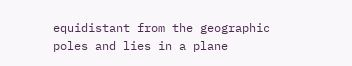equidistant from the geographic poles and lies in a plane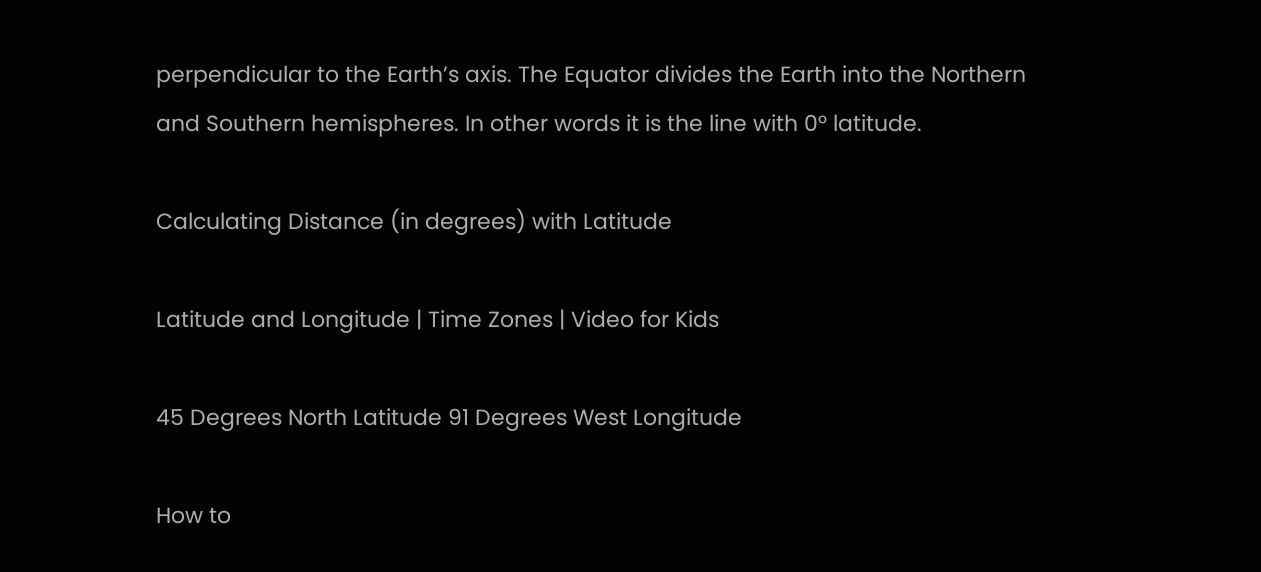perpendicular to the Earth’s axis. The Equator divides the Earth into the Northern and Southern hemispheres. In other words it is the line with 0° latitude.

Calculating Distance (in degrees) with Latitude

Latitude and Longitude | Time Zones | Video for Kids

45 Degrees North Latitude 91 Degrees West Longitude

How to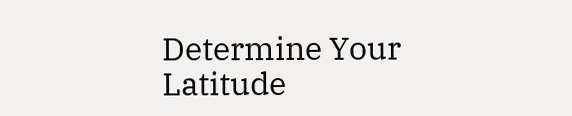Determine Your Latitude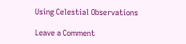Using Celestial Observations

Leave a Comment